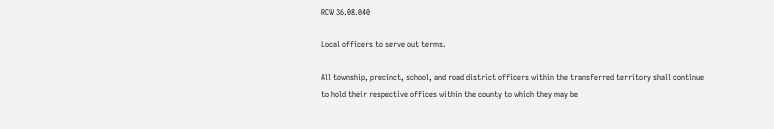RCW 36.08.040

Local officers to serve out terms.

All township, precinct, school, and road district officers within the transferred territory shall continue to hold their respective offices within the county to which they may be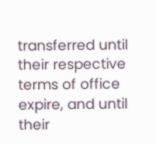transferred until their respective terms of office expire, and until their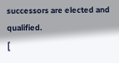successors are elected and qualified.
[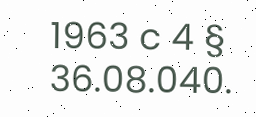1963 c 4 § 36.08.040.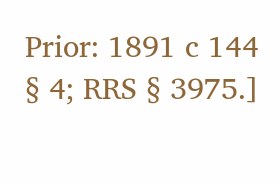Prior: 1891 c 144 § 4; RRS § 3975.]